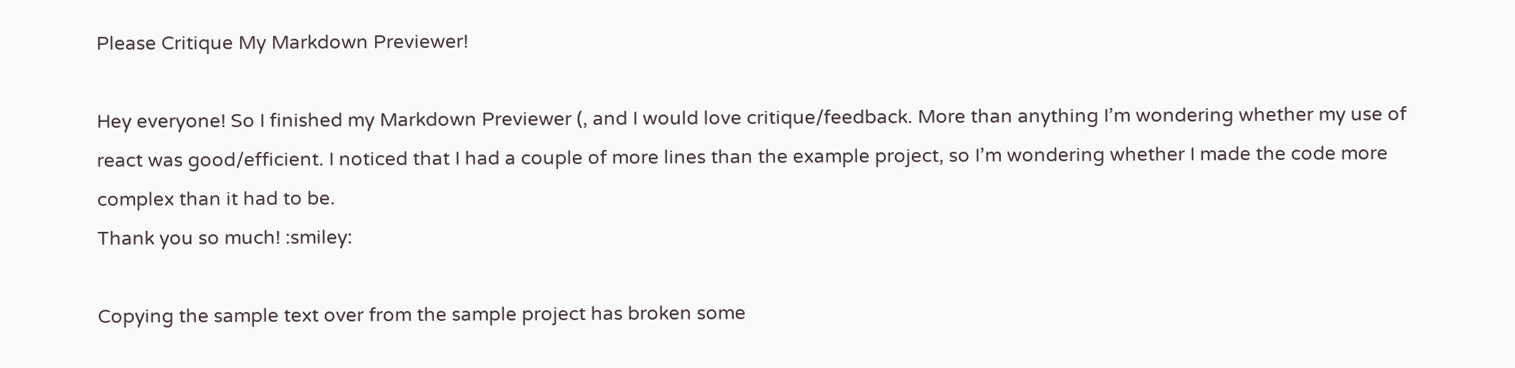Please Critique My Markdown Previewer!

Hey everyone! So I finished my Markdown Previewer (, and I would love critique/feedback. More than anything I’m wondering whether my use of react was good/efficient. I noticed that I had a couple of more lines than the example project, so I’m wondering whether I made the code more complex than it had to be.
Thank you so much! :smiley:

Copying the sample text over from the sample project has broken some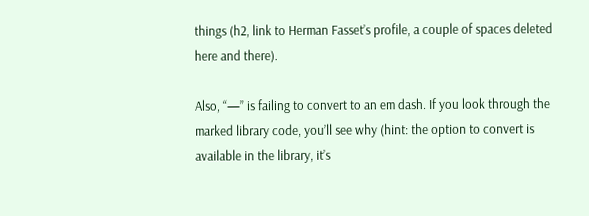things (h2, link to Herman Fasset’s profile, a couple of spaces deleted here and there).

Also, “—” is failing to convert to an em dash. If you look through the marked library code, you’ll see why (hint: the option to convert is available in the library, it’s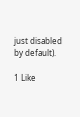just disabled by default).

1 Like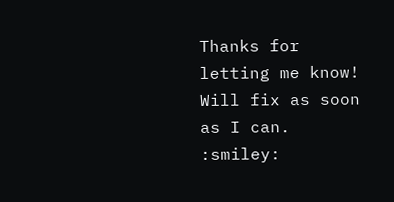Thanks for letting me know! Will fix as soon as I can. :smiley: